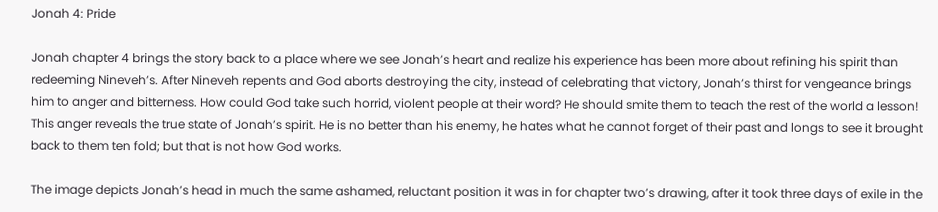Jonah 4: Pride

Jonah chapter 4 brings the story back to a place where we see Jonah’s heart and realize his experience has been more about refining his spirit than redeeming Nineveh’s. After Nineveh repents and God aborts destroying the city, instead of celebrating that victory, Jonah’s thirst for vengeance brings him to anger and bitterness. How could God take such horrid, violent people at their word? He should smite them to teach the rest of the world a lesson! This anger reveals the true state of Jonah’s spirit. He is no better than his enemy, he hates what he cannot forget of their past and longs to see it brought back to them ten fold; but that is not how God works.

The image depicts Jonah’s head in much the same ashamed, reluctant position it was in for chapter two’s drawing, after it took three days of exile in the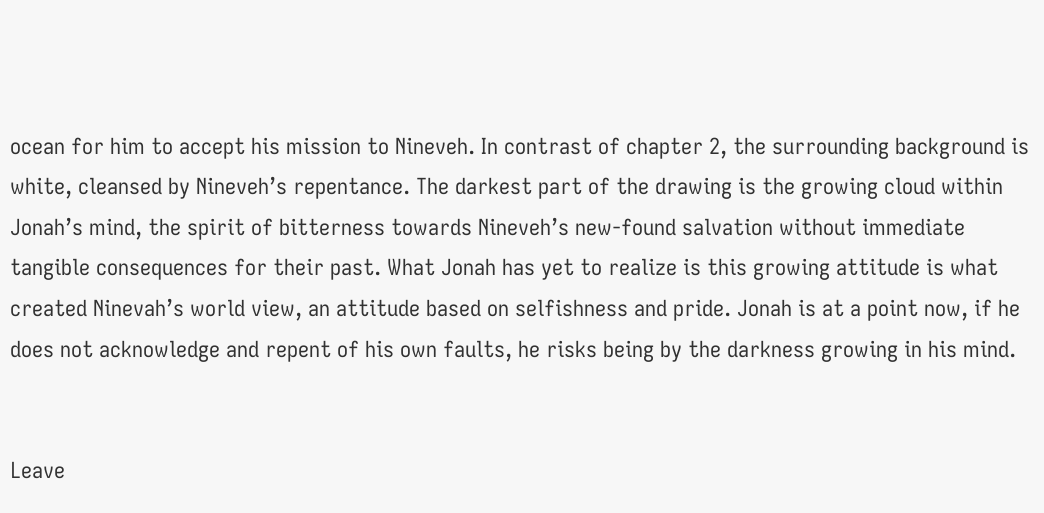ocean for him to accept his mission to Nineveh. In contrast of chapter 2, the surrounding background is white, cleansed by Nineveh’s repentance. The darkest part of the drawing is the growing cloud within Jonah’s mind, the spirit of bitterness towards Nineveh’s new-found salvation without immediate tangible consequences for their past. What Jonah has yet to realize is this growing attitude is what created Ninevah’s world view, an attitude based on selfishness and pride. Jonah is at a point now, if he does not acknowledge and repent of his own faults, he risks being by the darkness growing in his mind.


Leave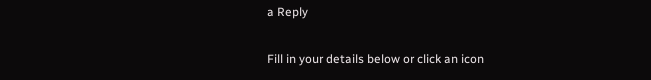a Reply

Fill in your details below or click an icon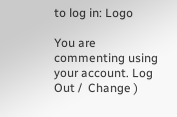to log in: Logo

You are commenting using your account. Log Out /  Change )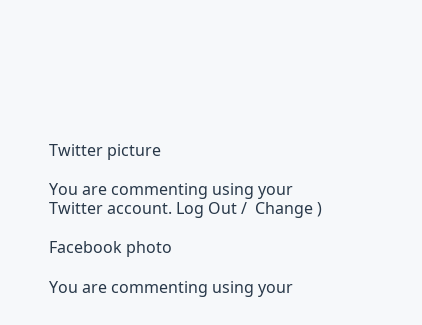Twitter picture

You are commenting using your Twitter account. Log Out /  Change )

Facebook photo

You are commenting using your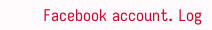Facebook account. Log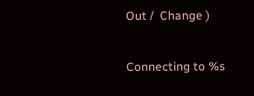Out /  Change )

Connecting to %s